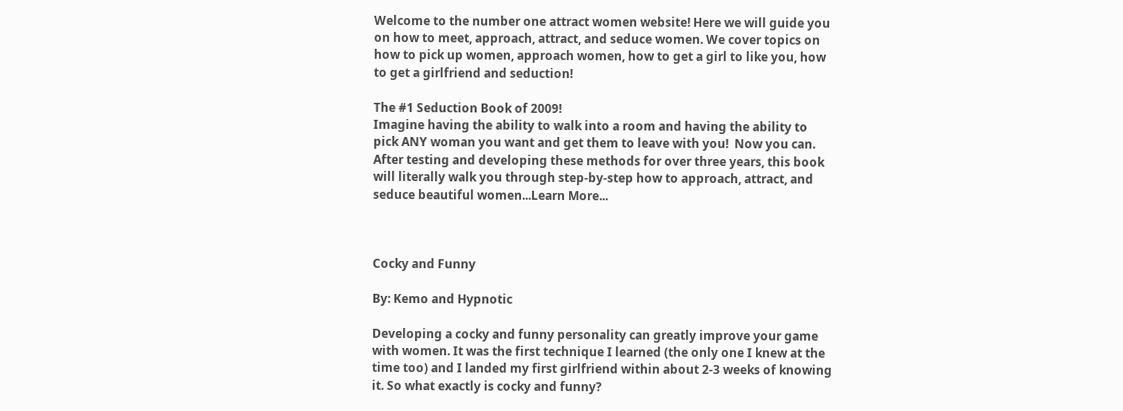Welcome to the number one attract women website! Here we will guide you on how to meet, approach, attract, and seduce women. We cover topics on how to pick up women, approach women, how to get a girl to like you, how to get a girlfriend and seduction!

The #1 Seduction Book of 2009!
Imagine having the ability to walk into a room and having the ability to pick ANY woman you want and get them to leave with you!  Now you can.  After testing and developing these methods for over three years, this book will literally walk you through step-by-step how to approach, attract, and seduce beautiful women...Learn More...



Cocky and Funny

By: Kemo and Hypnotic

Developing a cocky and funny personality can greatly improve your game with women. It was the first technique I learned (the only one I knew at the time too) and I landed my first girlfriend within about 2-3 weeks of knowing it. So what exactly is cocky and funny?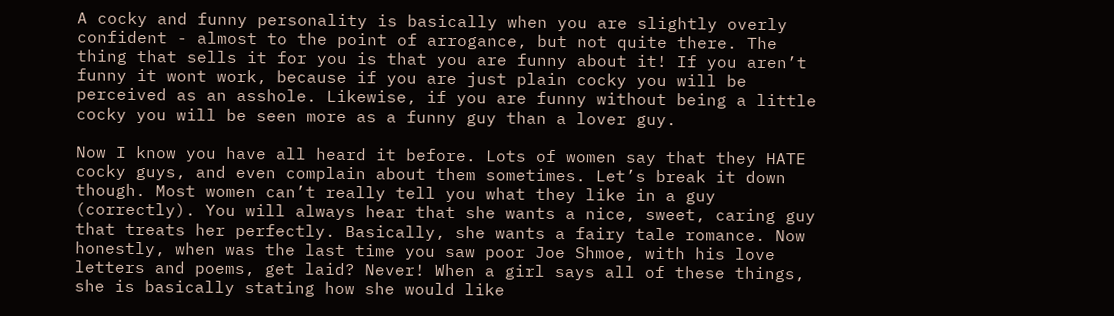A cocky and funny personality is basically when you are slightly overly confident - almost to the point of arrogance, but not quite there. The thing that sells it for you is that you are funny about it! If you aren’t funny it wont work, because if you are just plain cocky you will be perceived as an asshole. Likewise, if you are funny without being a little cocky you will be seen more as a funny guy than a lover guy.

Now I know you have all heard it before. Lots of women say that they HATE cocky guys, and even complain about them sometimes. Let’s break it down though. Most women can’t really tell you what they like in a guy (correctly). You will always hear that she wants a nice, sweet, caring guy that treats her perfectly. Basically, she wants a fairy tale romance. Now honestly, when was the last time you saw poor Joe Shmoe, with his love letters and poems, get laid? Never! When a girl says all of these things, she is basically stating how she would like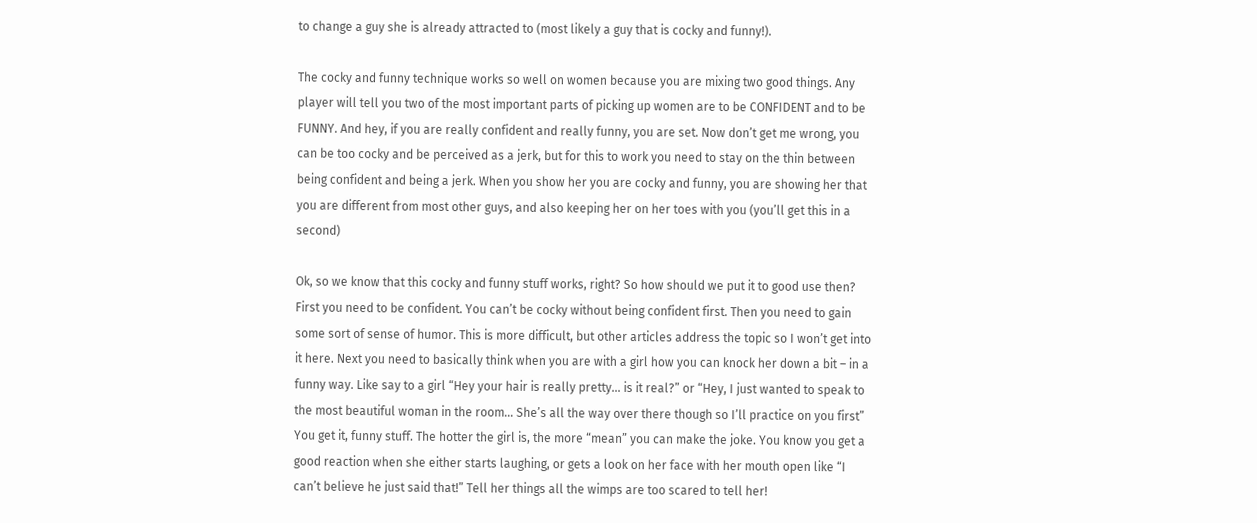to change a guy she is already attracted to (most likely a guy that is cocky and funny!).

The cocky and funny technique works so well on women because you are mixing two good things. Any player will tell you two of the most important parts of picking up women are to be CONFIDENT and to be FUNNY. And hey, if you are really confident and really funny, you are set. Now don’t get me wrong, you can be too cocky and be perceived as a jerk, but for this to work you need to stay on the thin between being confident and being a jerk. When you show her you are cocky and funny, you are showing her that you are different from most other guys, and also keeping her on her toes with you (you’ll get this in a second)

Ok, so we know that this cocky and funny stuff works, right? So how should we put it to good use then? First you need to be confident. You can’t be cocky without being confident first. Then you need to gain some sort of sense of humor. This is more difficult, but other articles address the topic so I won’t get into it here. Next you need to basically think when you are with a girl how you can knock her down a bit – in a funny way. Like say to a girl “Hey your hair is really pretty… is it real?” or “Hey, I just wanted to speak to the most beautiful woman in the room… She’s all the way over there though so I’ll practice on you first” You get it, funny stuff. The hotter the girl is, the more “mean” you can make the joke. You know you get a good reaction when she either starts laughing, or gets a look on her face with her mouth open like “I can’t believe he just said that!” Tell her things all the wimps are too scared to tell her!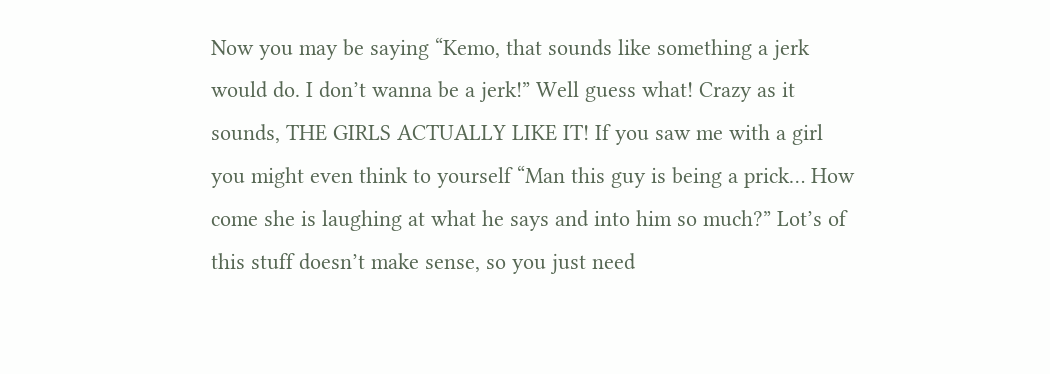Now you may be saying “Kemo, that sounds like something a jerk would do. I don’t wanna be a jerk!” Well guess what! Crazy as it sounds, THE GIRLS ACTUALLY LIKE IT! If you saw me with a girl you might even think to yourself “Man this guy is being a prick… How come she is laughing at what he says and into him so much?” Lot’s of this stuff doesn’t make sense, so you just need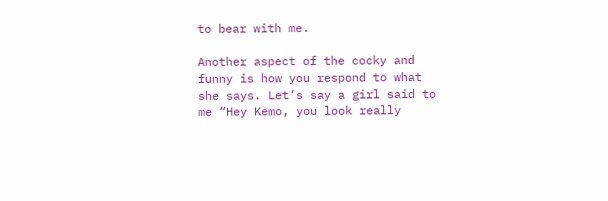to bear with me.

Another aspect of the cocky and funny is how you respond to what she says. Let’s say a girl said to me “Hey Kemo, you look really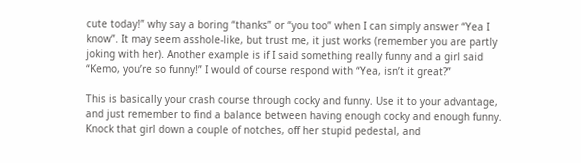cute today!” why say a boring “thanks” or “you too” when I can simply answer “Yea I know”. It may seem asshole-like, but trust me, it just works (remember you are partly joking with her). Another example is if I said something really funny and a girl said “Kemo, you’re so funny!” I would of course respond with “Yea, isn’t it great?”

This is basically your crash course through cocky and funny. Use it to your advantage, and just remember to find a balance between having enough cocky and enough funny. Knock that girl down a couple of notches, off her stupid pedestal, and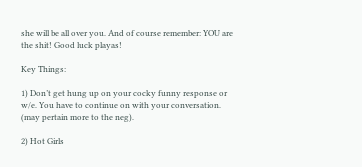she will be all over you. And of course remember: YOU are the shit! Good luck playas!

Key Things:

1) Don’t get hung up on your cocky funny response or w/e. You have to continue on with your conversation. (may pertain more to the neg).

2) Hot Girls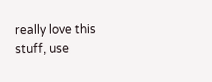really love this stuff, use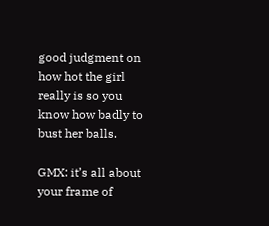good judgment on how hot the girl really is so you know how badly to bust her balls.

GMX: it’s all about your frame of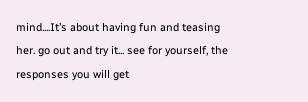mind....It’s about having fun and teasing her. go out and try it... see for yourself, the responses you will get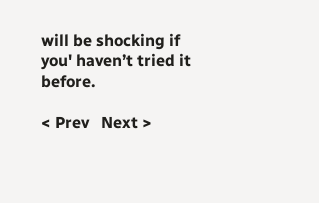will be shocking if you' haven’t tried it before.

< Prev   Next >